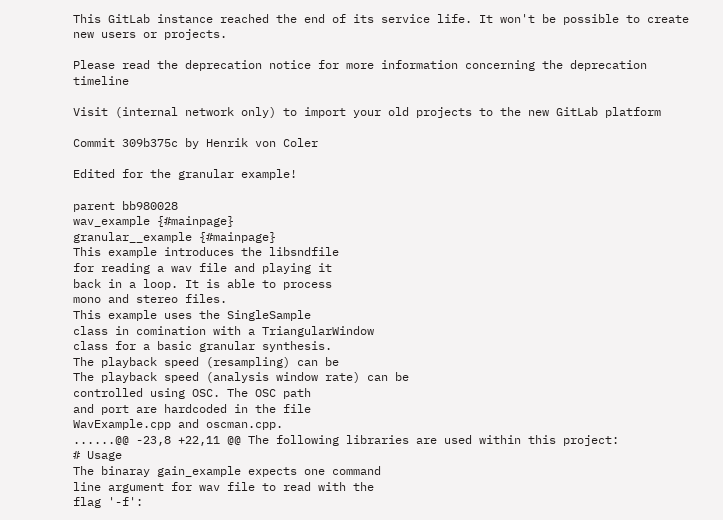This GitLab instance reached the end of its service life. It won't be possible to create new users or projects.

Please read the deprecation notice for more information concerning the deprecation timeline

Visit (internal network only) to import your old projects to the new GitLab platform

Commit 309b375c by Henrik von Coler

Edited for the granular example!

parent bb980028
wav_example {#mainpage}
granular__example {#mainpage}
This example introduces the libsndfile
for reading a wav file and playing it
back in a loop. It is able to process
mono and stereo files.
This example uses the SingleSample
class in comination with a TriangularWindow
class for a basic granular synthesis.
The playback speed (resampling) can be
The playback speed (analysis window rate) can be
controlled using OSC. The OSC path
and port are hardcoded in the file
WavExample.cpp and oscman.cpp.
......@@ -23,8 +22,11 @@ The following libraries are used within this project:
# Usage
The binaray gain_example expects one command
line argument for wav file to read with the
flag '-f':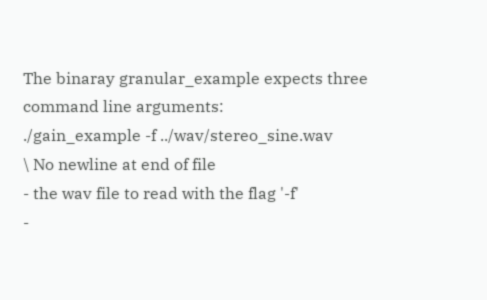The binaray granular_example expects three
command line arguments:
./gain_example -f ../wav/stereo_sine.wav
\ No newline at end of file
- the wav file to read with the flag '-f'
-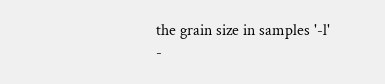the grain size in samples '-l'
-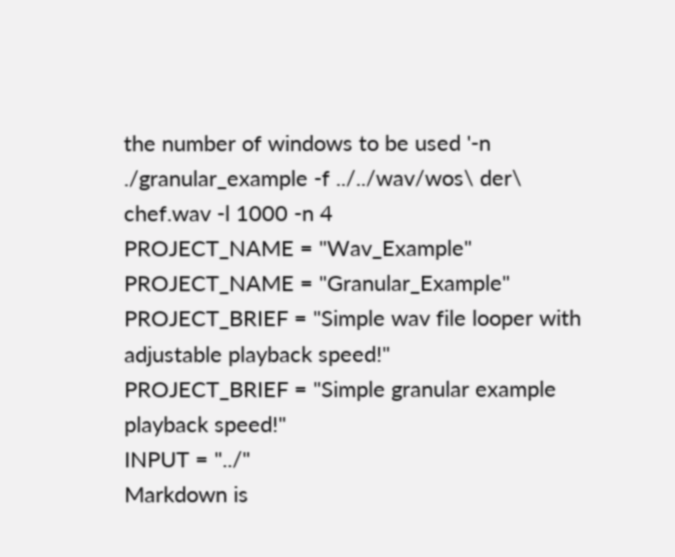the number of windows to be used '-n
./granular_example -f ../../wav/wos\ der\ chef.wav -l 1000 -n 4
PROJECT_NAME = "Wav_Example"
PROJECT_NAME = "Granular_Example"
PROJECT_BRIEF = "Simple wav file looper with adjustable playback speed!"
PROJECT_BRIEF = "Simple granular example playback speed!"
INPUT = "../"
Markdown is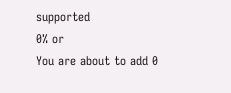supported
0% or
You are about to add 0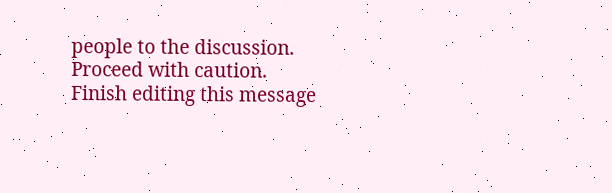people to the discussion. Proceed with caution.
Finish editing this message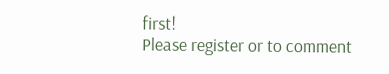first!
Please register or to comment